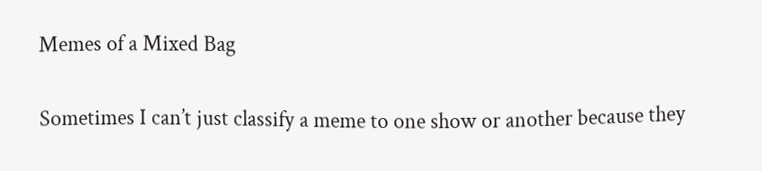Memes of a Mixed Bag

Sometimes I can’t just classify a meme to one show or another because they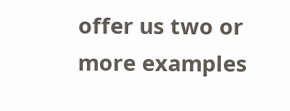offer us two or more examples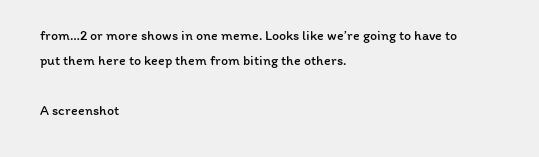from…2 or more shows in one meme. Looks like we’re going to have to put them here to keep them from biting the others.

A screenshot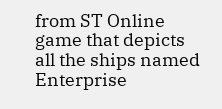from ST Online game that depicts all the ships named Enterprise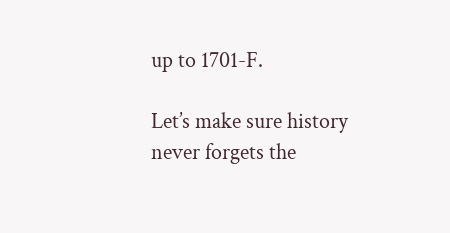up to 1701-F.

Let’s make sure history never forgets the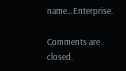name…Enterprise.

Comments are closed.